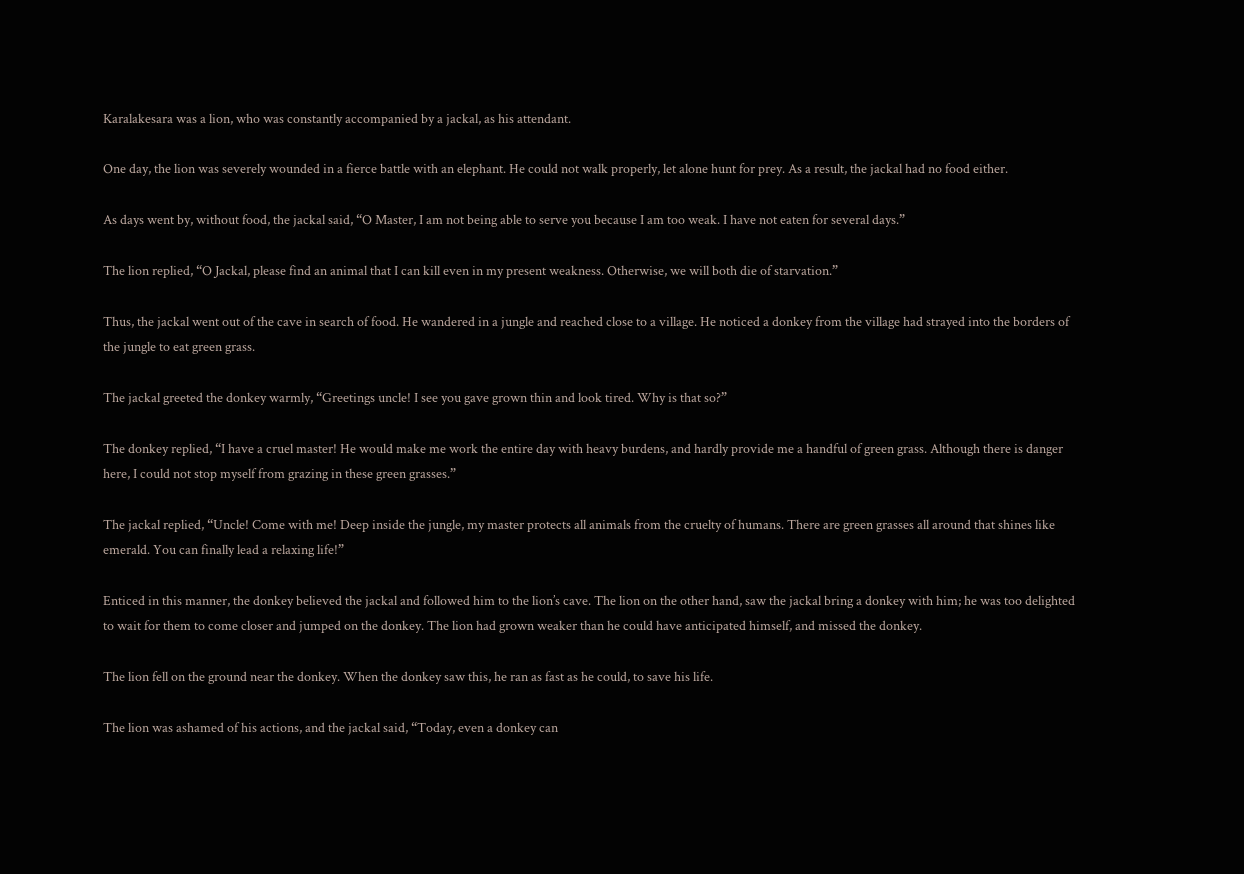Karalakesara was a lion, who was constantly accompanied by a jackal, as his attendant.

One day, the lion was severely wounded in a fierce battle with an elephant. He could not walk properly, let alone hunt for prey. As a result, the jackal had no food either.

As days went by, without food, the jackal said, “O Master, I am not being able to serve you because I am too weak. I have not eaten for several days.”

The lion replied, “O Jackal, please find an animal that I can kill even in my present weakness. Otherwise, we will both die of starvation.”

Thus, the jackal went out of the cave in search of food. He wandered in a jungle and reached close to a village. He noticed a donkey from the village had strayed into the borders of the jungle to eat green grass.

The jackal greeted the donkey warmly, “Greetings uncle! I see you gave grown thin and look tired. Why is that so?”

The donkey replied, “I have a cruel master! He would make me work the entire day with heavy burdens, and hardly provide me a handful of green grass. Although there is danger here, I could not stop myself from grazing in these green grasses.”

The jackal replied, “Uncle! Come with me! Deep inside the jungle, my master protects all animals from the cruelty of humans. There are green grasses all around that shines like emerald. You can finally lead a relaxing life!”

Enticed in this manner, the donkey believed the jackal and followed him to the lion’s cave. The lion on the other hand, saw the jackal bring a donkey with him; he was too delighted to wait for them to come closer and jumped on the donkey. The lion had grown weaker than he could have anticipated himself, and missed the donkey.

The lion fell on the ground near the donkey. When the donkey saw this, he ran as fast as he could, to save his life.

The lion was ashamed of his actions, and the jackal said, “Today, even a donkey can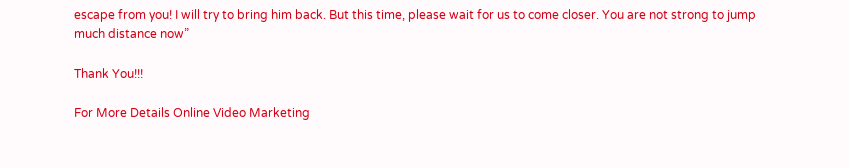escape from you! I will try to bring him back. But this time, please wait for us to come closer. You are not strong to jump much distance now”

Thank You!!!

For More Details Online Video Marketing